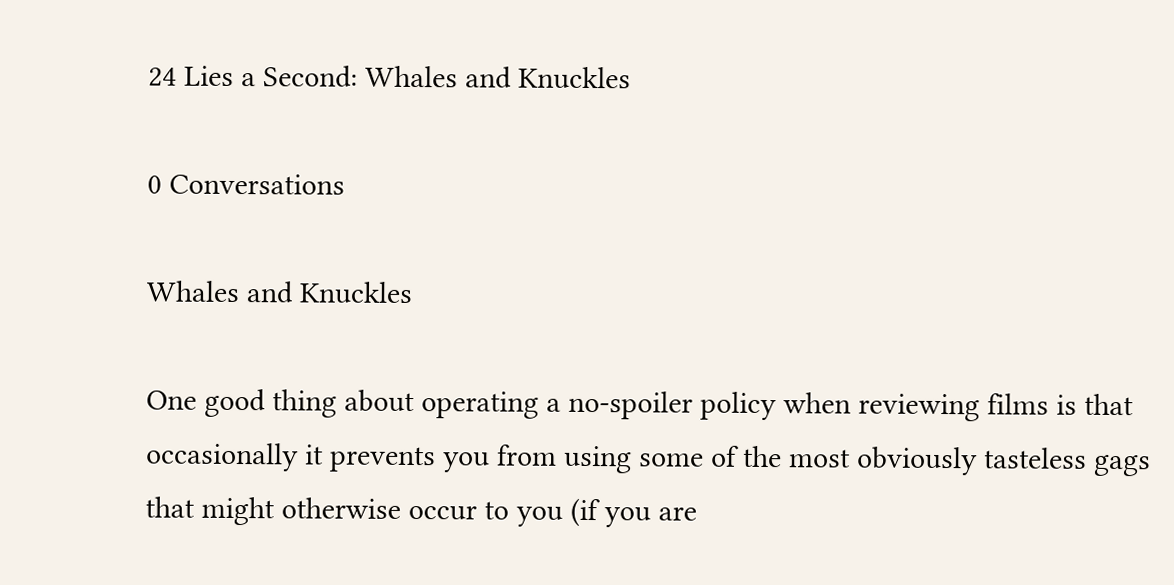24 Lies a Second: Whales and Knuckles

0 Conversations

Whales and Knuckles

One good thing about operating a no-spoiler policy when reviewing films is that occasionally it prevents you from using some of the most obviously tasteless gags that might otherwise occur to you (if you are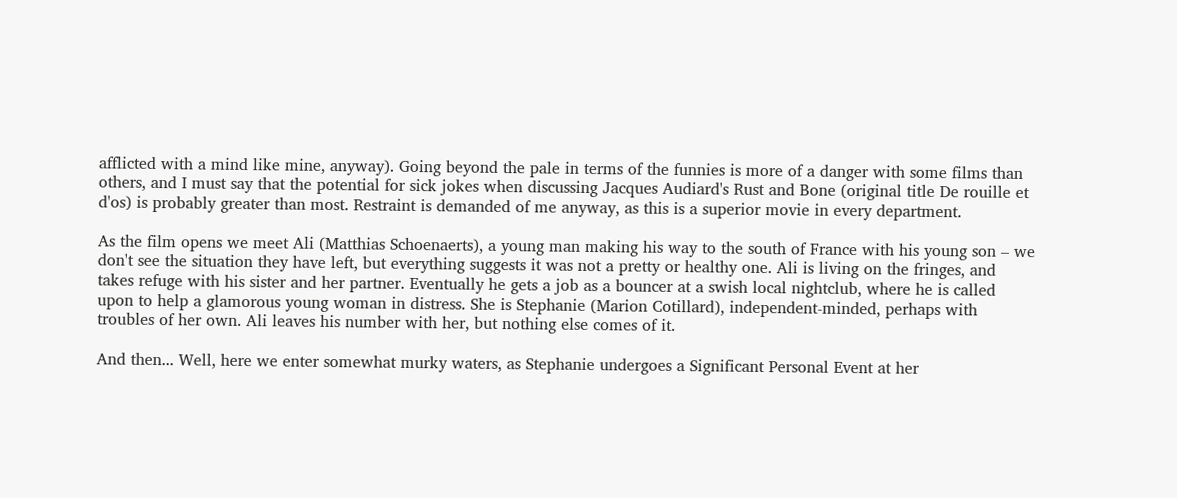afflicted with a mind like mine, anyway). Going beyond the pale in terms of the funnies is more of a danger with some films than others, and I must say that the potential for sick jokes when discussing Jacques Audiard's Rust and Bone (original title De rouille et d'os) is probably greater than most. Restraint is demanded of me anyway, as this is a superior movie in every department.

As the film opens we meet Ali (Matthias Schoenaerts), a young man making his way to the south of France with his young son – we don't see the situation they have left, but everything suggests it was not a pretty or healthy one. Ali is living on the fringes, and takes refuge with his sister and her partner. Eventually he gets a job as a bouncer at a swish local nightclub, where he is called upon to help a glamorous young woman in distress. She is Stephanie (Marion Cotillard), independent-minded, perhaps with troubles of her own. Ali leaves his number with her, but nothing else comes of it.

And then... Well, here we enter somewhat murky waters, as Stephanie undergoes a Significant Personal Event at her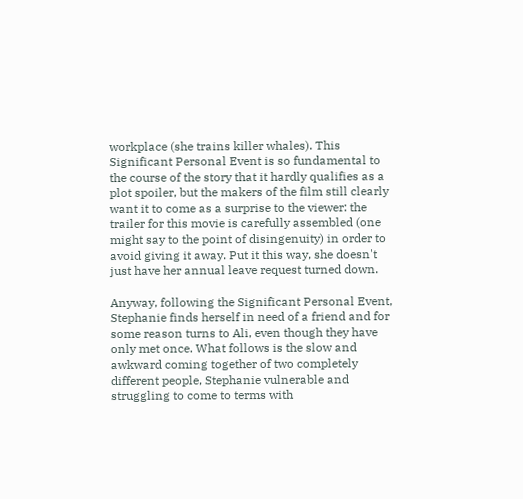workplace (she trains killer whales). This Significant Personal Event is so fundamental to the course of the story that it hardly qualifies as a plot spoiler, but the makers of the film still clearly want it to come as a surprise to the viewer: the trailer for this movie is carefully assembled (one might say to the point of disingenuity) in order to avoid giving it away. Put it this way, she doesn't just have her annual leave request turned down.

Anyway, following the Significant Personal Event, Stephanie finds herself in need of a friend and for some reason turns to Ali, even though they have only met once. What follows is the slow and awkward coming together of two completely different people, Stephanie vulnerable and struggling to come to terms with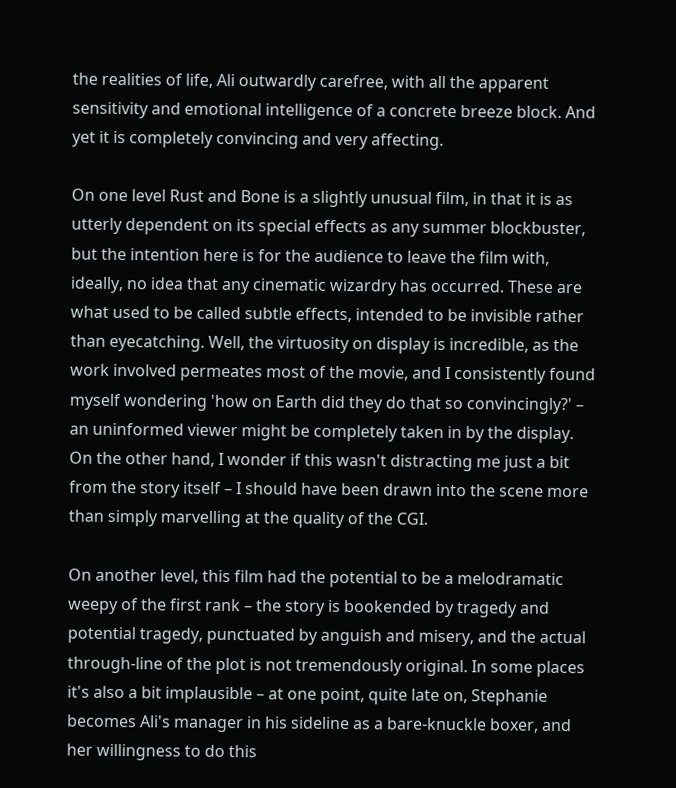the realities of life, Ali outwardly carefree, with all the apparent sensitivity and emotional intelligence of a concrete breeze block. And yet it is completely convincing and very affecting.

On one level Rust and Bone is a slightly unusual film, in that it is as utterly dependent on its special effects as any summer blockbuster, but the intention here is for the audience to leave the film with, ideally, no idea that any cinematic wizardry has occurred. These are what used to be called subtle effects, intended to be invisible rather than eyecatching. Well, the virtuosity on display is incredible, as the work involved permeates most of the movie, and I consistently found myself wondering 'how on Earth did they do that so convincingly?' – an uninformed viewer might be completely taken in by the display. On the other hand, I wonder if this wasn't distracting me just a bit from the story itself – I should have been drawn into the scene more than simply marvelling at the quality of the CGI.

On another level, this film had the potential to be a melodramatic weepy of the first rank – the story is bookended by tragedy and potential tragedy, punctuated by anguish and misery, and the actual through-line of the plot is not tremendously original. In some places it's also a bit implausible – at one point, quite late on, Stephanie becomes Ali's manager in his sideline as a bare-knuckle boxer, and her willingness to do this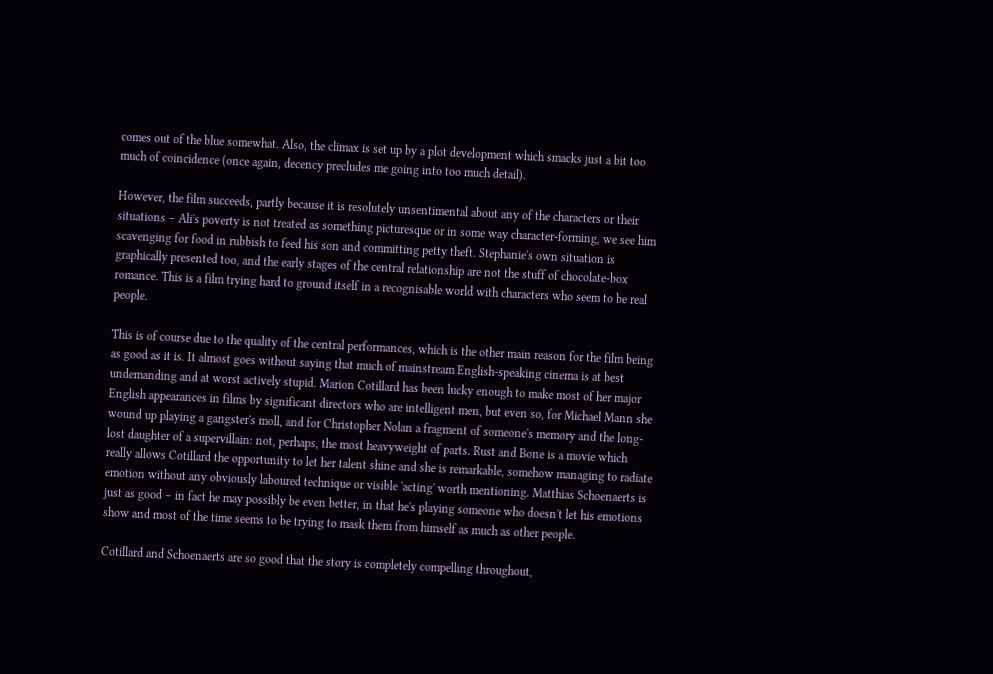comes out of the blue somewhat. Also, the climax is set up by a plot development which smacks just a bit too much of coincidence (once again, decency precludes me going into too much detail).

However, the film succeeds, partly because it is resolutely unsentimental about any of the characters or their situations – Ali's poverty is not treated as something picturesque or in some way character-forming, we see him scavenging for food in rubbish to feed his son and committing petty theft. Stephanie's own situation is graphically presented too, and the early stages of the central relationship are not the stuff of chocolate-box romance. This is a film trying hard to ground itself in a recognisable world with characters who seem to be real people.

This is of course due to the quality of the central performances, which is the other main reason for the film being as good as it is. It almost goes without saying that much of mainstream English-speaking cinema is at best undemanding and at worst actively stupid. Marion Cotillard has been lucky enough to make most of her major English appearances in films by significant directors who are intelligent men, but even so, for Michael Mann she wound up playing a gangster's moll, and for Christopher Nolan a fragment of someone's memory and the long-lost daughter of a supervillain: not, perhaps, the most heavyweight of parts. Rust and Bone is a movie which really allows Cotillard the opportunity to let her talent shine and she is remarkable, somehow managing to radiate emotion without any obviously laboured technique or visible 'acting' worth mentioning. Matthias Schoenaerts is just as good – in fact he may possibly be even better, in that he's playing someone who doesn't let his emotions show and most of the time seems to be trying to mask them from himself as much as other people.

Cotillard and Schoenaerts are so good that the story is completely compelling throughout,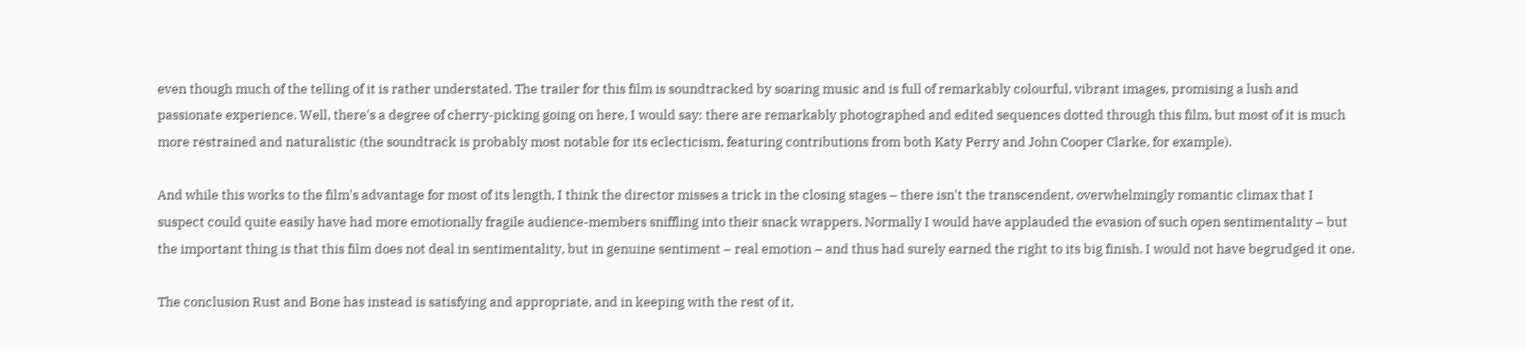even though much of the telling of it is rather understated. The trailer for this film is soundtracked by soaring music and is full of remarkably colourful, vibrant images, promising a lush and passionate experience. Well, there's a degree of cherry-picking going on here, I would say: there are remarkably photographed and edited sequences dotted through this film, but most of it is much more restrained and naturalistic (the soundtrack is probably most notable for its eclecticism, featuring contributions from both Katy Perry and John Cooper Clarke, for example).

And while this works to the film's advantage for most of its length, I think the director misses a trick in the closing stages – there isn't the transcendent, overwhelmingly romantic climax that I suspect could quite easily have had more emotionally fragile audience-members sniffling into their snack wrappers. Normally I would have applauded the evasion of such open sentimentality – but the important thing is that this film does not deal in sentimentality, but in genuine sentiment – real emotion – and thus had surely earned the right to its big finish. I would not have begrudged it one.

The conclusion Rust and Bone has instead is satisfying and appropriate, and in keeping with the rest of it,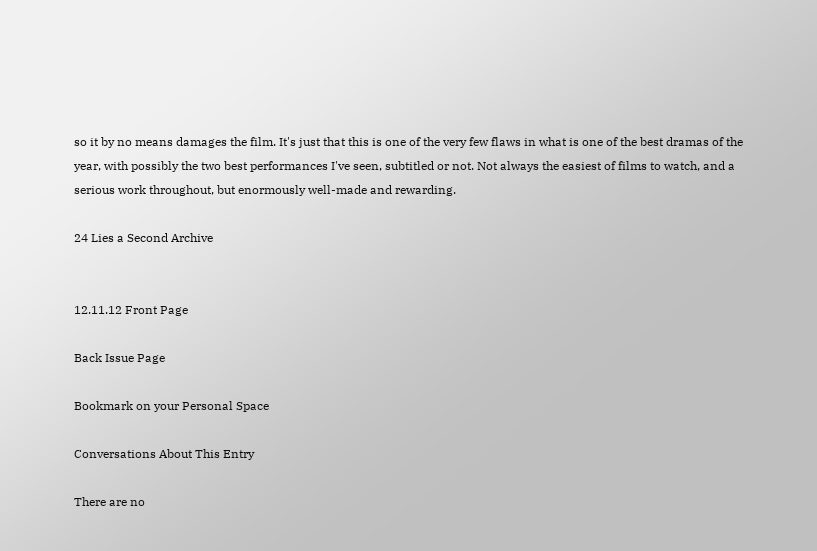so it by no means damages the film. It's just that this is one of the very few flaws in what is one of the best dramas of the year, with possibly the two best performances I've seen, subtitled or not. Not always the easiest of films to watch, and a serious work throughout, but enormously well-made and rewarding.

24 Lies a Second Archive


12.11.12 Front Page

Back Issue Page

Bookmark on your Personal Space

Conversations About This Entry

There are no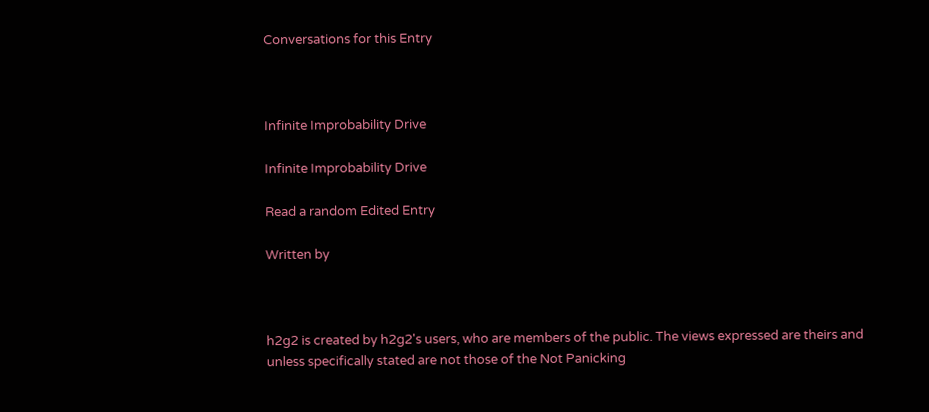Conversations for this Entry



Infinite Improbability Drive

Infinite Improbability Drive

Read a random Edited Entry

Written by



h2g2 is created by h2g2's users, who are members of the public. The views expressed are theirs and unless specifically stated are not those of the Not Panicking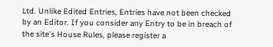Ltd. Unlike Edited Entries, Entries have not been checked by an Editor. If you consider any Entry to be in breach of the site's House Rules, please register a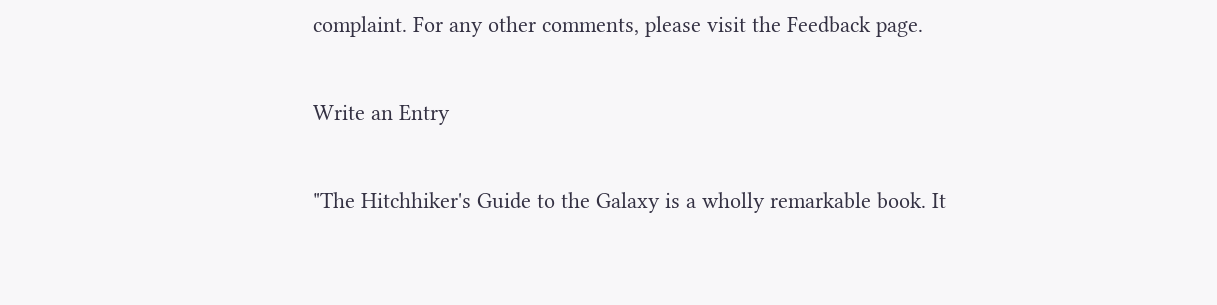complaint. For any other comments, please visit the Feedback page.

Write an Entry

"The Hitchhiker's Guide to the Galaxy is a wholly remarkable book. It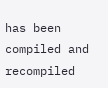has been compiled and recompiled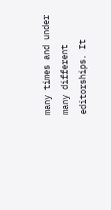many times and under many different editorships. It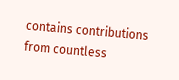contains contributions from countless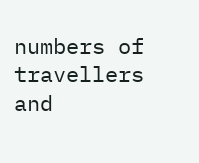numbers of travellers and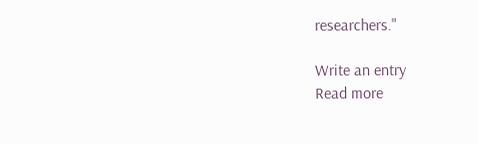researchers."

Write an entry
Read more